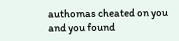authomas cheated on you and you found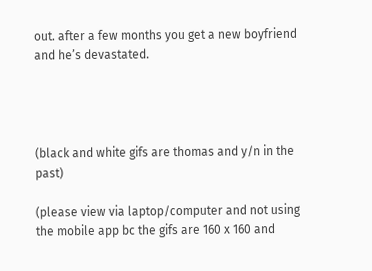out. after a few months you get a new boyfriend and he’s devastated.




(black and white gifs are thomas and y/n in the past)

(please view via laptop/computer and not using the mobile app bc the gifs are 160 x 160 and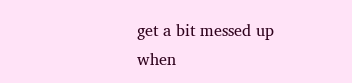get a bit messed up when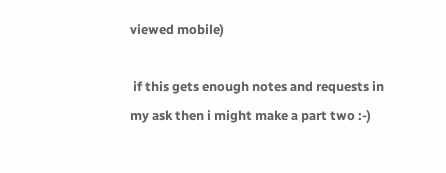viewed mobile)

 if this gets enough notes and requests in my ask then i might make a part two :-)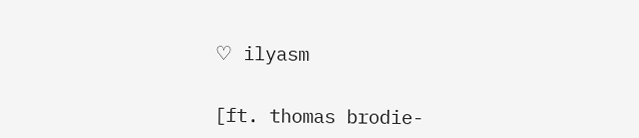♡ ilyasm


[ft. thomas brodie-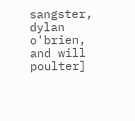sangster, dylan o'brien, and will poulter]